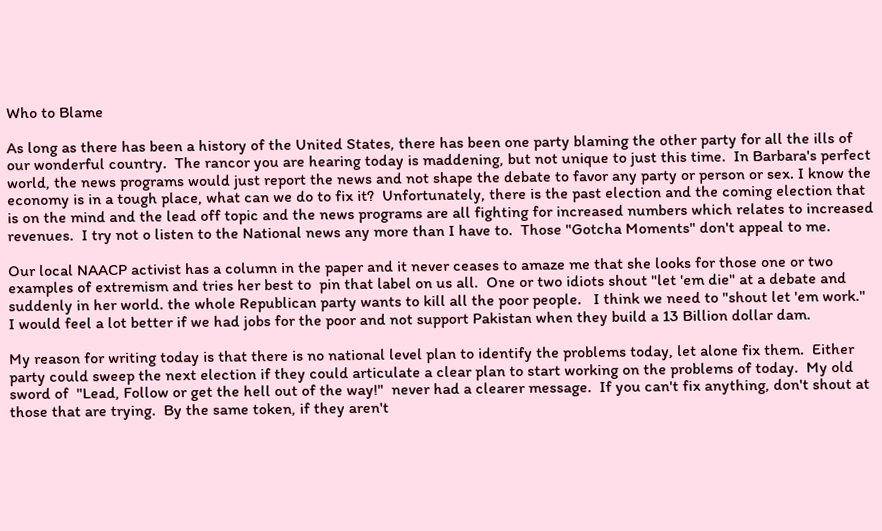Who to Blame

As long as there has been a history of the United States, there has been one party blaming the other party for all the ills of our wonderful country.  The rancor you are hearing today is maddening, but not unique to just this time.  In Barbara's perfect world, the news programs would just report the news and not shape the debate to favor any party or person or sex. I know the economy is in a tough place, what can we do to fix it?  Unfortunately, there is the past election and the coming election that is on the mind and the lead off topic and the news programs are all fighting for increased numbers which relates to increased revenues.  I try not o listen to the National news any more than I have to.  Those "Gotcha Moments" don't appeal to me.

Our local NAACP activist has a column in the paper and it never ceases to amaze me that she looks for those one or two examples of extremism and tries her best to  pin that label on us all.  One or two idiots shout "let 'em die" at a debate and suddenly in her world. the whole Republican party wants to kill all the poor people.   I think we need to "shout let 'em work."  I would feel a lot better if we had jobs for the poor and not support Pakistan when they build a 13 Billion dollar dam.

My reason for writing today is that there is no national level plan to identify the problems today, let alone fix them.  Either party could sweep the next election if they could articulate a clear plan to start working on the problems of today.  My old sword of  "Lead, Follow or get the hell out of the way!"  never had a clearer message.  If you can't fix anything, don't shout at those that are trying.  By the same token, if they aren't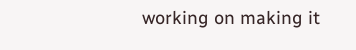working on making it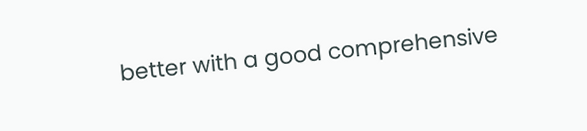better with a good comprehensive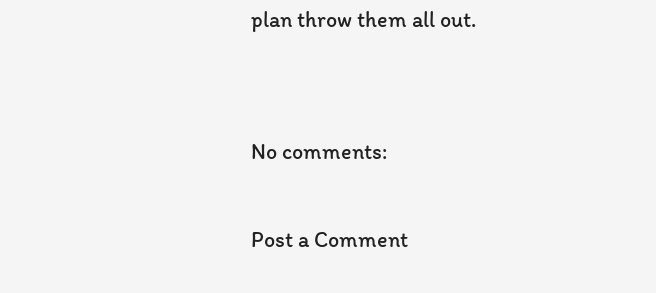plan throw them all out.


No comments:

Post a Comment